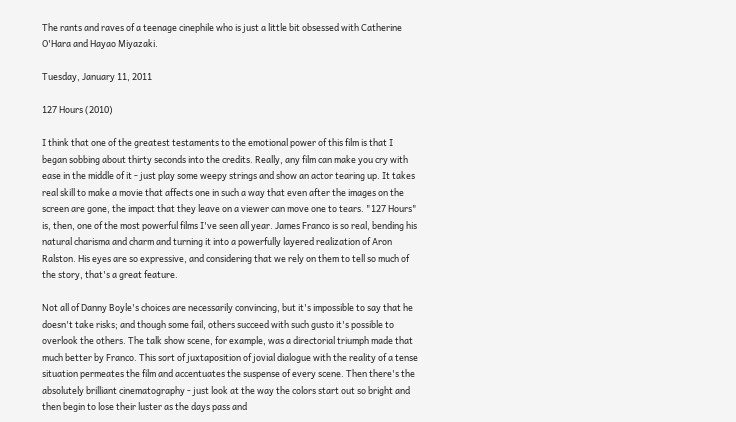The rants and raves of a teenage cinephile who is just a little bit obsessed with Catherine O'Hara and Hayao Miyazaki.

Tuesday, January 11, 2011

127 Hours (2010)

I think that one of the greatest testaments to the emotional power of this film is that I began sobbing about thirty seconds into the credits. Really, any film can make you cry with ease in the middle of it - just play some weepy strings and show an actor tearing up. It takes real skill to make a movie that affects one in such a way that even after the images on the screen are gone, the impact that they leave on a viewer can move one to tears. "127 Hours" is, then, one of the most powerful films I've seen all year. James Franco is so real, bending his natural charisma and charm and turning it into a powerfully layered realization of Aron Ralston. His eyes are so expressive, and considering that we rely on them to tell so much of the story, that's a great feature.

Not all of Danny Boyle's choices are necessarily convincing, but it's impossible to say that he doesn't take risks; and though some fail, others succeed with such gusto it's possible to overlook the others. The talk show scene, for example, was a directorial triumph made that much better by Franco. This sort of juxtaposition of jovial dialogue with the reality of a tense situation permeates the film and accentuates the suspense of every scene. Then there's the absolutely brilliant cinematography - just look at the way the colors start out so bright and then begin to lose their luster as the days pass and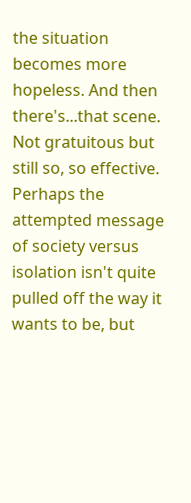the situation becomes more hopeless. And then there's...that scene. Not gratuitous but still so, so effective. Perhaps the attempted message of society versus isolation isn't quite pulled off the way it wants to be, but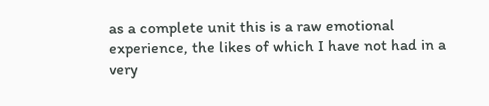as a complete unit this is a raw emotional experience, the likes of which I have not had in a very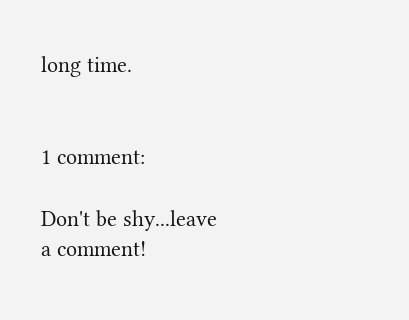long time.


1 comment:

Don't be shy...leave a comment!